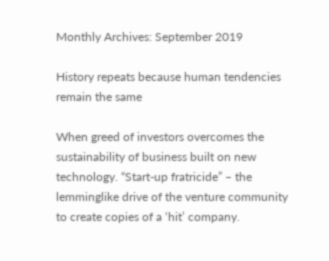Monthly Archives: September 2019

History repeats because human tendencies remain the same

When greed of investors overcomes the sustainability of business built on new technology. “Start-up fratricide” – the lemminglike drive of the venture community to create copies of a ‘hit’ company.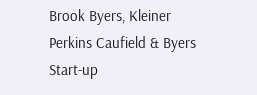Brook Byers, Kleiner Perkins Caufield & Byers Start-up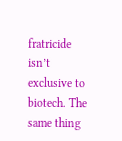fratricide isn’t exclusive to biotech. The same thing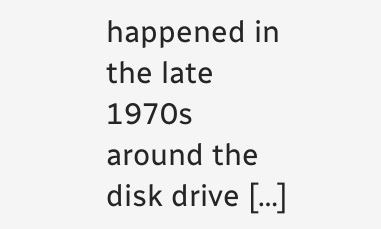happened in the late 1970s around the disk drive […]